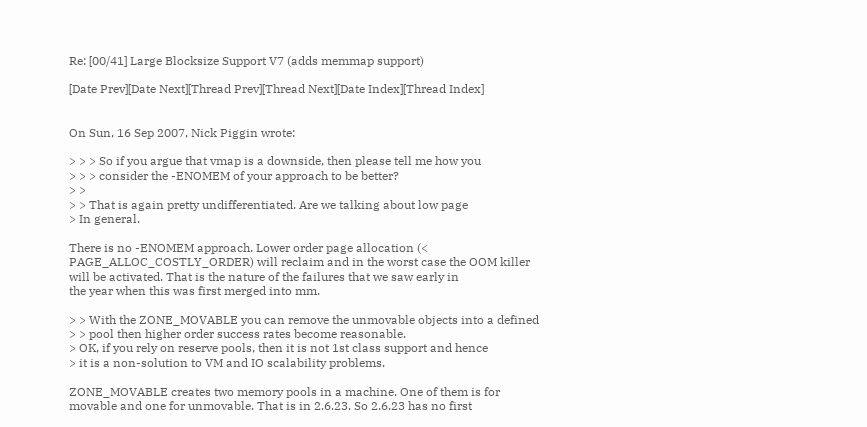Re: [00/41] Large Blocksize Support V7 (adds memmap support)

[Date Prev][Date Next][Thread Prev][Thread Next][Date Index][Thread Index]


On Sun, 16 Sep 2007, Nick Piggin wrote:

> > > So if you argue that vmap is a downside, then please tell me how you
> > > consider the -ENOMEM of your approach to be better?
> >
> > That is again pretty undifferentiated. Are we talking about low page
> In general.

There is no -ENOMEM approach. Lower order page allocation (<
PAGE_ALLOC_COSTLY_ORDER) will reclaim and in the worst case the OOM killer
will be activated. That is the nature of the failures that we saw early in
the year when this was first merged into mm.

> > With the ZONE_MOVABLE you can remove the unmovable objects into a defined
> > pool then higher order success rates become reasonable.
> OK, if you rely on reserve pools, then it is not 1st class support and hence
> it is a non-solution to VM and IO scalability problems.

ZONE_MOVABLE creates two memory pools in a machine. One of them is for
movable and one for unmovable. That is in 2.6.23. So 2.6.23 has no first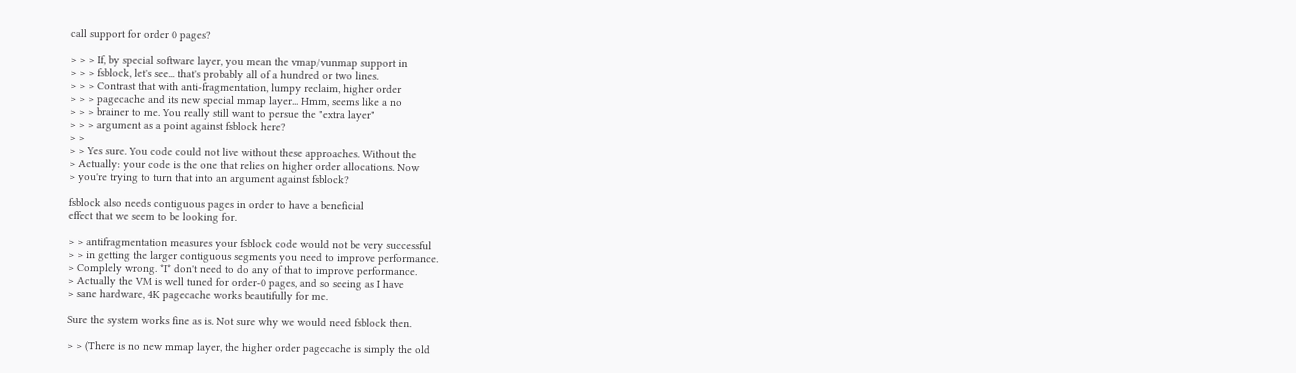call support for order 0 pages?

> > > If, by special software layer, you mean the vmap/vunmap support in
> > > fsblock, let's see... that's probably all of a hundred or two lines.
> > > Contrast that with anti-fragmentation, lumpy reclaim, higher order
> > > pagecache and its new special mmap layer... Hmm, seems like a no
> > > brainer to me. You really still want to persue the "extra layer"
> > > argument as a point against fsblock here?
> >
> > Yes sure. You code could not live without these approaches. Without the
> Actually: your code is the one that relies on higher order allocations. Now
> you're trying to turn that into an argument against fsblock?

fsblock also needs contiguous pages in order to have a beneficial
effect that we seem to be looking for.

> > antifragmentation measures your fsblock code would not be very successful
> > in getting the larger contiguous segments you need to improve performance.
> Complely wrong. *I* don't need to do any of that to improve performance.
> Actually the VM is well tuned for order-0 pages, and so seeing as I have
> sane hardware, 4K pagecache works beautifully for me.

Sure the system works fine as is. Not sure why we would need fsblock then.

> > (There is no new mmap layer, the higher order pagecache is simply the old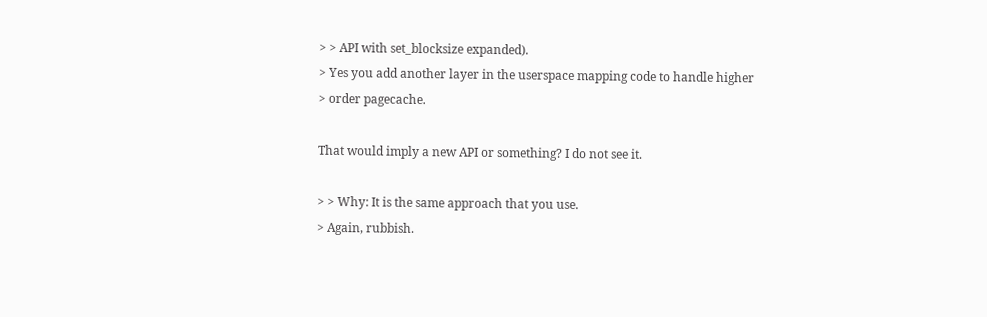> > API with set_blocksize expanded).
> Yes you add another layer in the userspace mapping code to handle higher
> order pagecache.

That would imply a new API or something? I do not see it.

> > Why: It is the same approach that you use.
> Again, rubbish.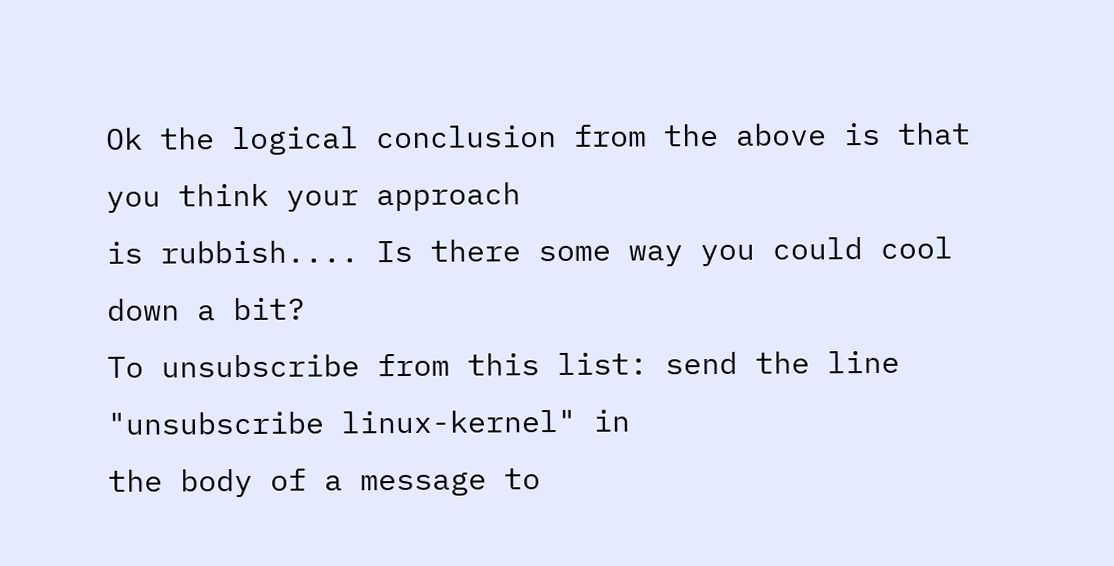Ok the logical conclusion from the above is that you think your approach
is rubbish.... Is there some way you could cool down a bit?
To unsubscribe from this list: send the line "unsubscribe linux-kernel" in
the body of a message to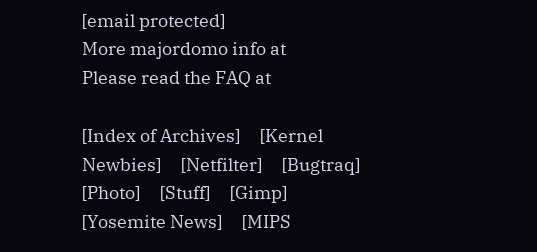[email protected]
More majordomo info at
Please read the FAQ at

[Index of Archives]     [Kernel Newbies]     [Netfilter]     [Bugtraq]     [Photo]     [Stuff]     [Gimp]     [Yosemite News]     [MIPS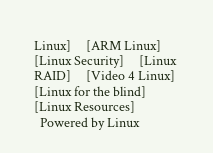Linux]     [ARM Linux]     [Linux Security]     [Linux RAID]     [Video 4 Linux]     [Linux for the blind]     [Linux Resources]
  Powered by Linux